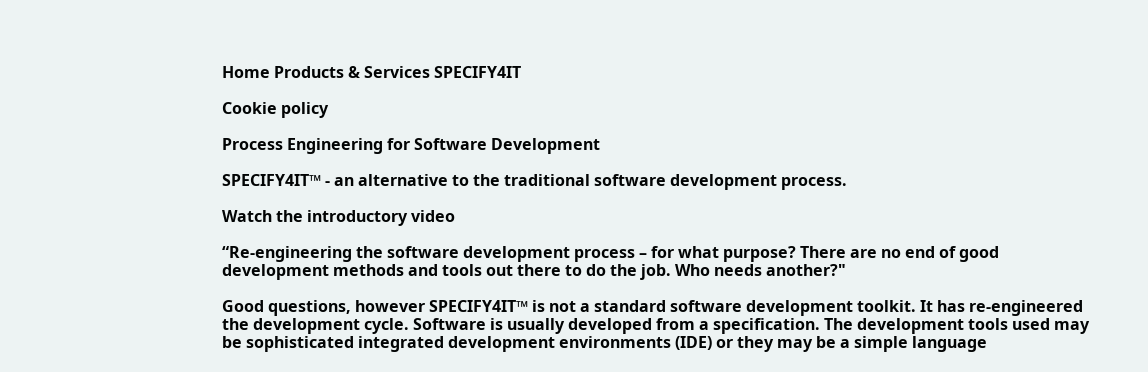Home Products & Services SPECIFY4IT

Cookie policy

Process Engineering for Software Development

SPECIFY4IT™ - an alternative to the traditional software development process.

Watch the introductory video

“Re-engineering the software development process – for what purpose? There are no end of good development methods and tools out there to do the job. Who needs another?"

Good questions, however SPECIFY4IT™ is not a standard software development toolkit. It has re-engineered the development cycle. Software is usually developed from a specification. The development tools used may be sophisticated integrated development environments (IDE) or they may be a simple language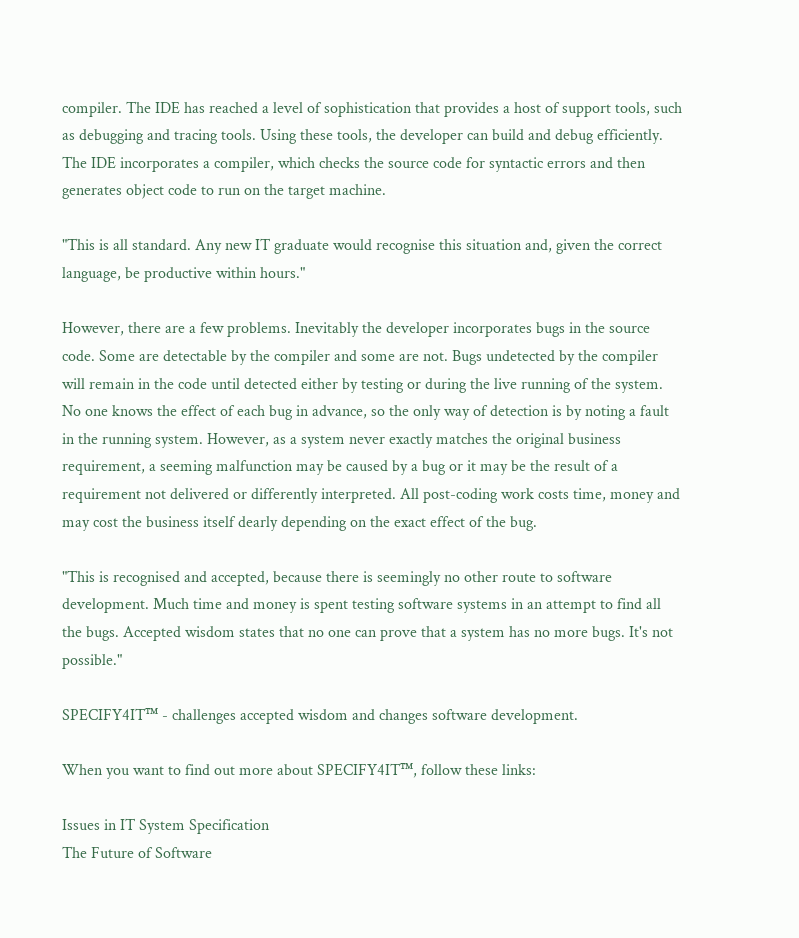compiler. The IDE has reached a level of sophistication that provides a host of support tools, such as debugging and tracing tools. Using these tools, the developer can build and debug efficiently. The IDE incorporates a compiler, which checks the source code for syntactic errors and then generates object code to run on the target machine.

"This is all standard. Any new IT graduate would recognise this situation and, given the correct language, be productive within hours."

However, there are a few problems. Inevitably the developer incorporates bugs in the source code. Some are detectable by the compiler and some are not. Bugs undetected by the compiler will remain in the code until detected either by testing or during the live running of the system. No one knows the effect of each bug in advance, so the only way of detection is by noting a fault in the running system. However, as a system never exactly matches the original business requirement, a seeming malfunction may be caused by a bug or it may be the result of a requirement not delivered or differently interpreted. All post-coding work costs time, money and may cost the business itself dearly depending on the exact effect of the bug.

"This is recognised and accepted, because there is seemingly no other route to software development. Much time and money is spent testing software systems in an attempt to find all the bugs. Accepted wisdom states that no one can prove that a system has no more bugs. It's not possible."

SPECIFY4IT™ - challenges accepted wisdom and changes software development.

When you want to find out more about SPECIFY4IT™, follow these links:

Issues in IT System Specification
The Future of Software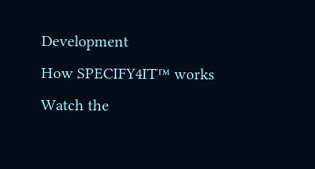Development
How SPECIFY4IT™ works
Watch the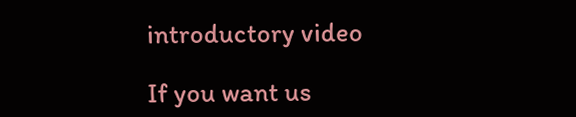introductory video

If you want us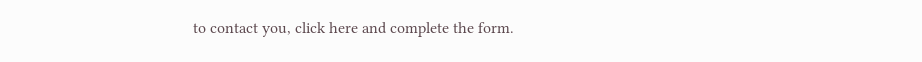to contact you, click here and complete the form.